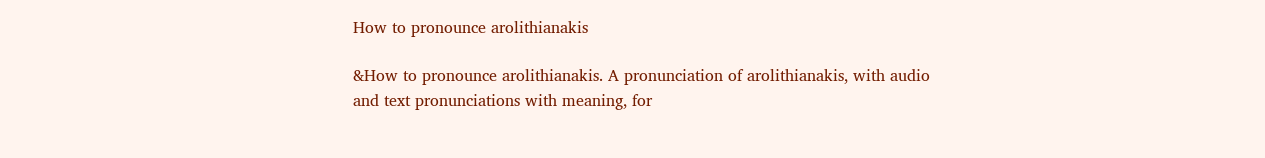How to pronounce arolithianakis

&How to pronounce arolithianakis. A pronunciation of arolithianakis, with audio and text pronunciations with meaning, for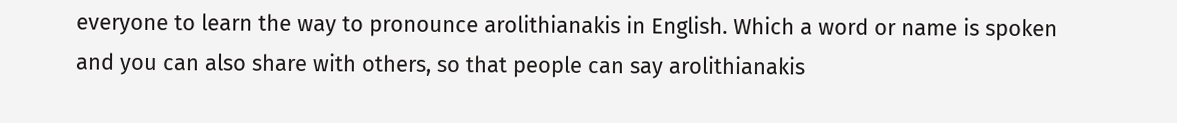everyone to learn the way to pronounce arolithianakis in English. Which a word or name is spoken and you can also share with others, so that people can say arolithianakis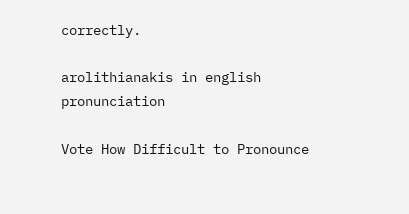correctly.

arolithianakis in english pronunciation

Vote How Difficult to Pronounce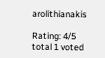arolithianakis

Rating: 4/5 total 1 voted